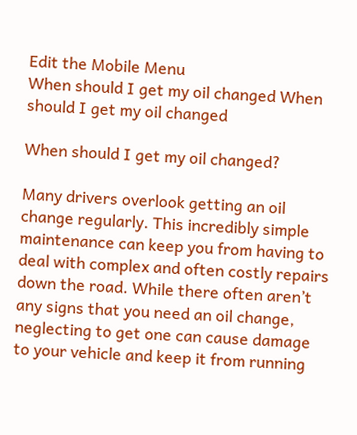Edit the Mobile Menu
When should I get my oil changed When should I get my oil changed

When should I get my oil changed?

Many drivers overlook getting an oil change regularly. This incredibly simple maintenance can keep you from having to deal with complex and often costly repairs down the road. While there often aren’t any signs that you need an oil change, neglecting to get one can cause damage to your vehicle and keep it from running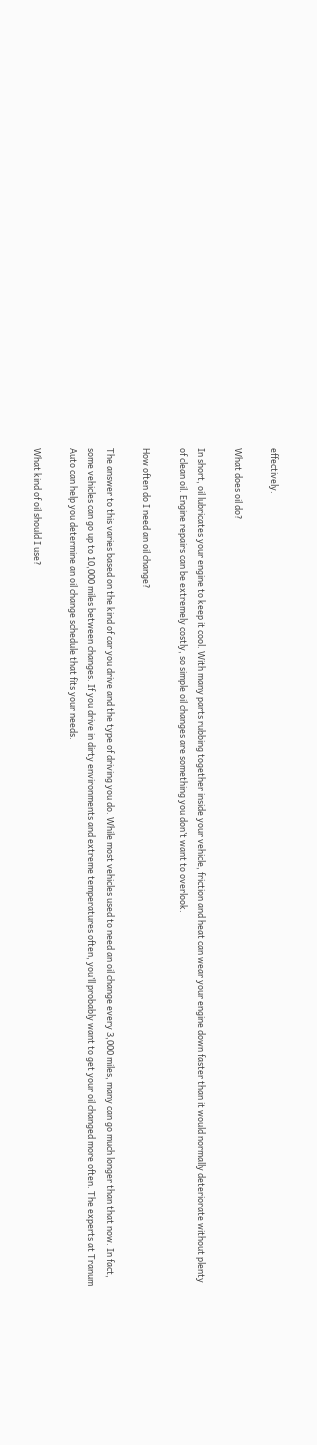effectively.

What does oil do?

In short, oil lubricates your engine to keep it cool. With many parts rubbing together inside your vehicle, friction and heat can wear your engine down faster than it would normally deteriorate without plenty of clean oil. Engine repairs can be extremely costly, so simple oil changes are something you don’t want to overlook.

How often do I need an oil change?

The answer to this varies based on the kind of car you drive and the type of driving you do. While most vehicles used to need an oil change every 3,000 miles, many can go much longer than that now. In fact, some vehicles can go up to 10,000 miles between changes. If you drive in dirty environments and extreme temperatures often, you’ll probably want to get your oil changed more often. The experts at Tranum Auto can help you determine an oil change schedule that fits your needs.

What kind of oil should I use?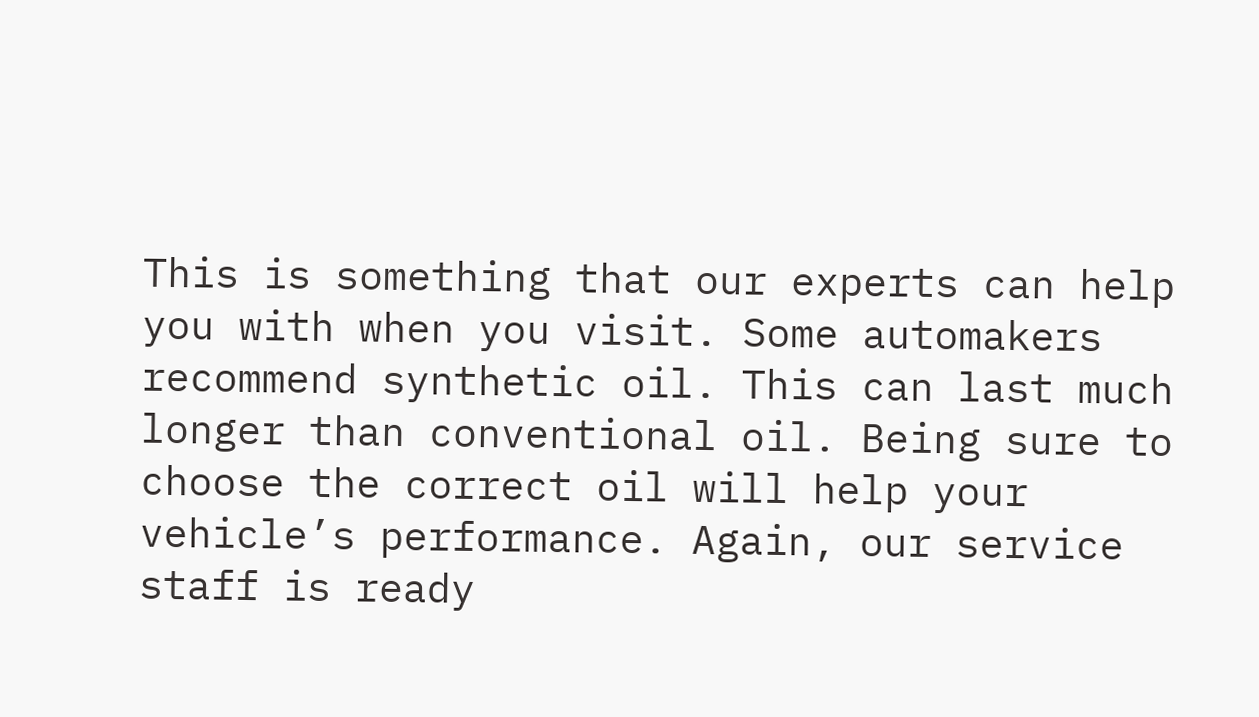This is something that our experts can help you with when you visit. Some automakers recommend synthetic oil. This can last much longer than conventional oil. Being sure to choose the correct oil will help your vehicle’s performance. Again, our service staff is ready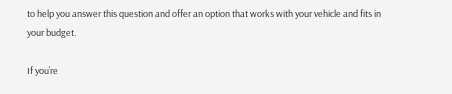to help you answer this question and offer an option that works with your vehicle and fits in your budget.

If you’re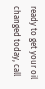ready to get your oil changed today, call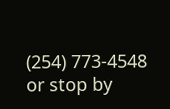(254) 773-4548 or stop by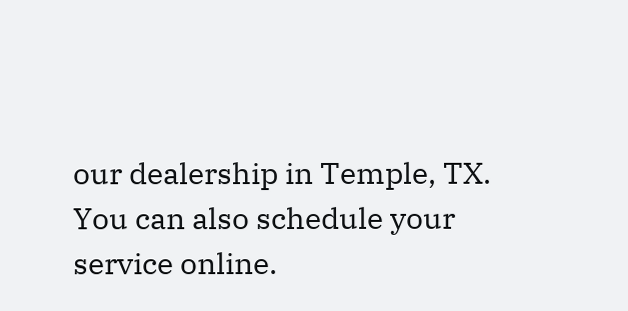our dealership in Temple, TX. You can also schedule your service online.